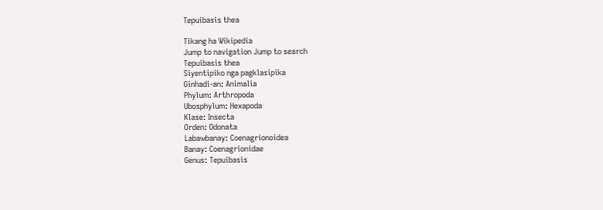Tepuibasis thea

Tikang ha Wikipedia
Jump to navigation Jump to search
Tepuibasis thea
Siyentipiko nga pagklasipika
Ginhadi-an: Animalia
Phylum: Arthropoda
Ubosphylum: Hexapoda
Klase: Insecta
Orden: Odonata
Labawbanay: Coenagrionoidea
Banay: Coenagrionidae
Genus: Tepuibasis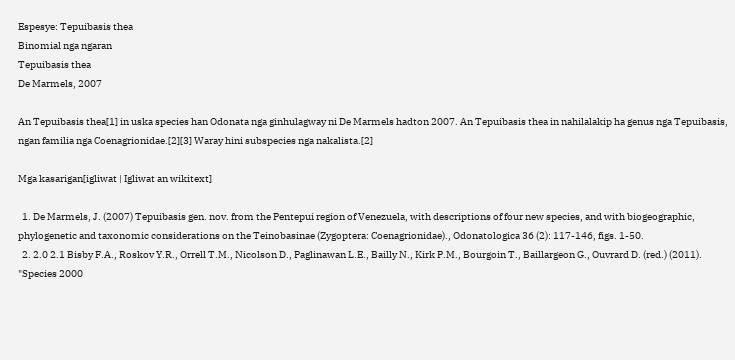Espesye: Tepuibasis thea
Binomial nga ngaran
Tepuibasis thea
De Marmels, 2007

An Tepuibasis thea[1] in uska species han Odonata nga ginhulagway ni De Marmels hadton 2007. An Tepuibasis thea in nahilalakip ha genus nga Tepuibasis, ngan familia nga Coenagrionidae.[2][3] Waray hini subspecies nga nakalista.[2]

Mga kasarigan[igliwat | Igliwat an wikitext]

  1. De Marmels, J. (2007) Tepuibasis gen. nov. from the Pentepui region of Venezuela, with descriptions of four new species, and with biogeographic, phylogenetic and taxonomic considerations on the Teinobasinae (Zygoptera: Coenagrionidae)., Odonatologica 36 (2): 117-146, figs. 1-50.
  2. 2.0 2.1 Bisby F.A., Roskov Y.R., Orrell T.M., Nicolson D., Paglinawan L.E., Bailly N., Kirk P.M., Bourgoin T., Baillargeon G., Ouvrard D. (red.) (2011). "Species 2000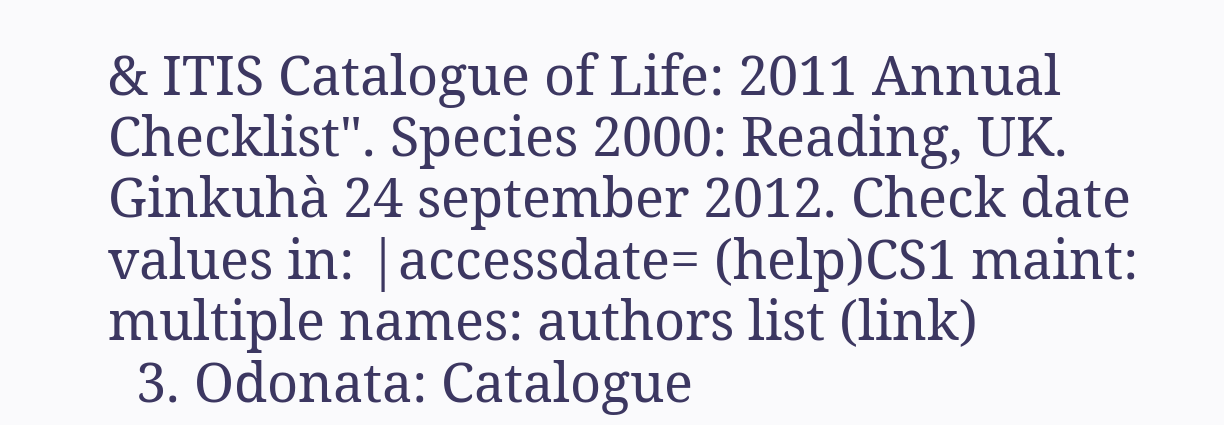& ITIS Catalogue of Life: 2011 Annual Checklist". Species 2000: Reading, UK. Ginkuhà 24 september 2012. Check date values in: |accessdate= (help)CS1 maint: multiple names: authors list (link)
  3. Odonata: Catalogue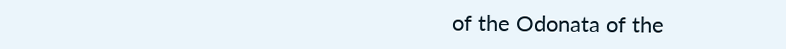of the Odonata of the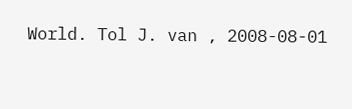World. Tol J. van , 2008-08-01